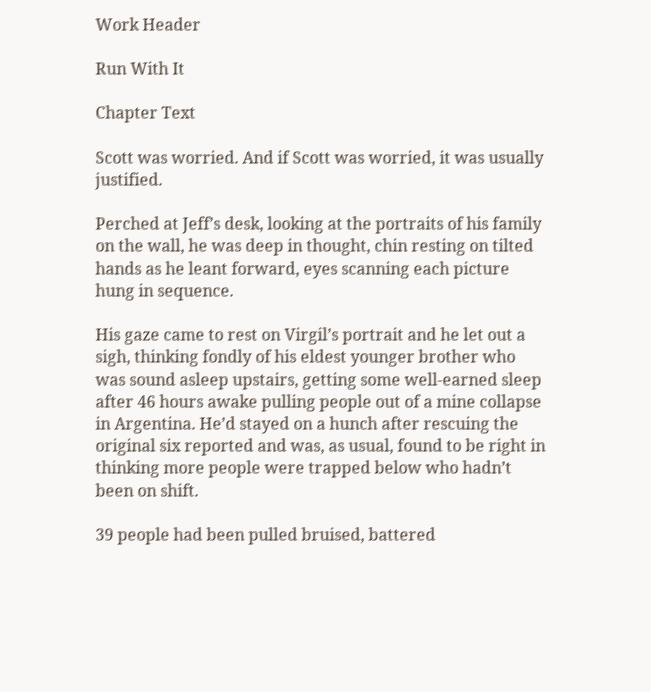Work Header

Run With It

Chapter Text

Scott was worried. And if Scott was worried, it was usually justified.

Perched at Jeff’s desk, looking at the portraits of his family on the wall, he was deep in thought, chin resting on tilted hands as he leant forward, eyes scanning each picture hung in sequence.

His gaze came to rest on Virgil’s portrait and he let out a sigh, thinking fondly of his eldest younger brother who was sound asleep upstairs, getting some well-earned sleep after 46 hours awake pulling people out of a mine collapse in Argentina. He’d stayed on a hunch after rescuing the original six reported and was, as usual, found to be right in thinking more people were trapped below who hadn’t been on shift.

39 people had been pulled bruised, battered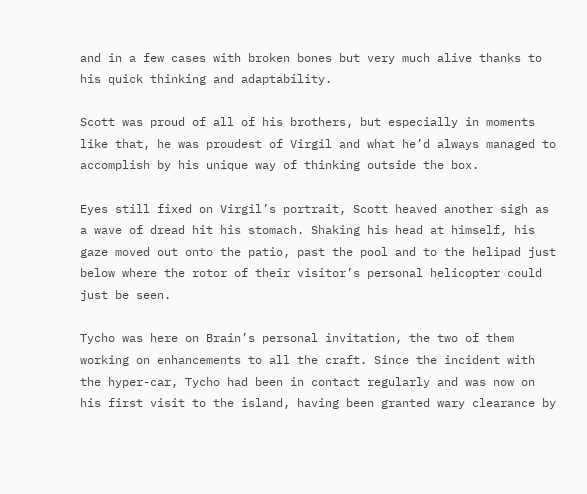and in a few cases with broken bones but very much alive thanks to his quick thinking and adaptability.

Scott was proud of all of his brothers, but especially in moments like that, he was proudest of Virgil and what he’d always managed to accomplish by his unique way of thinking outside the box.

Eyes still fixed on Virgil’s portrait, Scott heaved another sigh as a wave of dread hit his stomach. Shaking his head at himself, his gaze moved out onto the patio, past the pool and to the helipad just below where the rotor of their visitor’s personal helicopter could just be seen.

Tycho was here on Brain’s personal invitation, the two of them working on enhancements to all the craft. Since the incident with the hyper-car, Tycho had been in contact regularly and was now on his first visit to the island, having been granted wary clearance by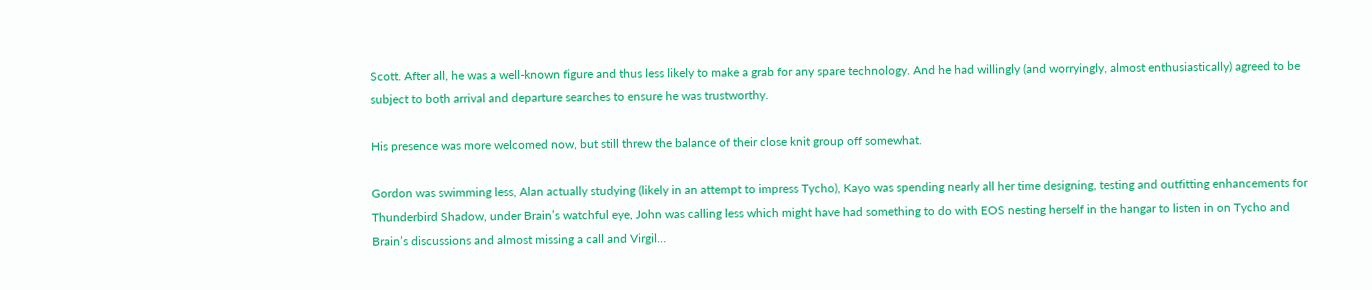Scott. After all, he was a well-known figure and thus less likely to make a grab for any spare technology. And he had willingly (and worryingly, almost enthusiastically) agreed to be subject to both arrival and departure searches to ensure he was trustworthy.

His presence was more welcomed now, but still threw the balance of their close knit group off somewhat.

Gordon was swimming less, Alan actually studying (likely in an attempt to impress Tycho), Kayo was spending nearly all her time designing, testing and outfitting enhancements for Thunderbird Shadow, under Brain’s watchful eye, John was calling less which might have had something to do with EOS nesting herself in the hangar to listen in on Tycho and Brain’s discussions and almost missing a call and Virgil…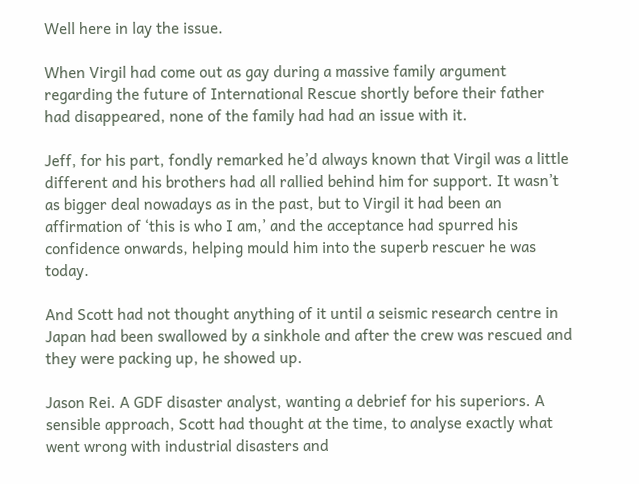Well here in lay the issue.

When Virgil had come out as gay during a massive family argument regarding the future of International Rescue shortly before their father had disappeared, none of the family had had an issue with it.

Jeff, for his part, fondly remarked he’d always known that Virgil was a little different and his brothers had all rallied behind him for support. It wasn’t as bigger deal nowadays as in the past, but to Virgil it had been an affirmation of ‘this is who I am,’ and the acceptance had spurred his confidence onwards, helping mould him into the superb rescuer he was today.

And Scott had not thought anything of it until a seismic research centre in Japan had been swallowed by a sinkhole and after the crew was rescued and they were packing up, he showed up.

Jason Rei. A GDF disaster analyst, wanting a debrief for his superiors. A sensible approach, Scott had thought at the time, to analyse exactly what went wrong with industrial disasters and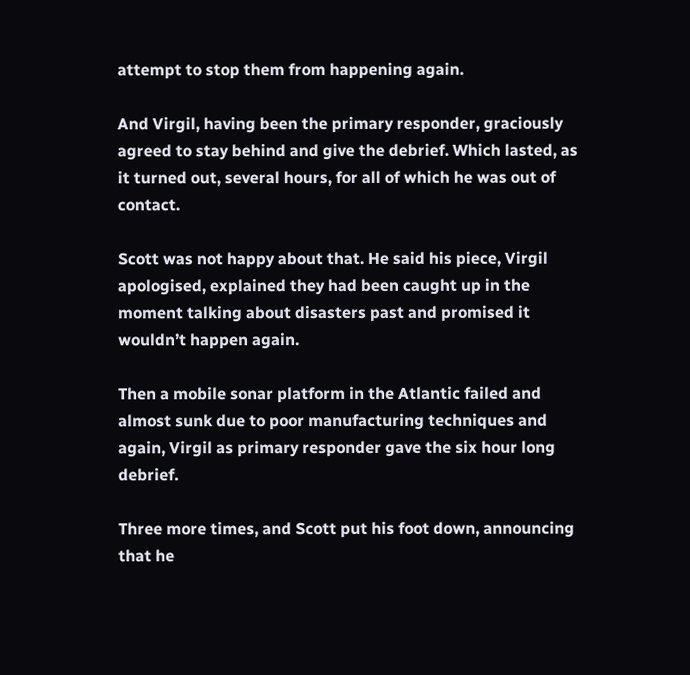attempt to stop them from happening again.

And Virgil, having been the primary responder, graciously agreed to stay behind and give the debrief. Which lasted, as it turned out, several hours, for all of which he was out of contact.

Scott was not happy about that. He said his piece, Virgil apologised, explained they had been caught up in the moment talking about disasters past and promised it wouldn’t happen again.

Then a mobile sonar platform in the Atlantic failed and almost sunk due to poor manufacturing techniques and again, Virgil as primary responder gave the six hour long debrief.

Three more times, and Scott put his foot down, announcing that he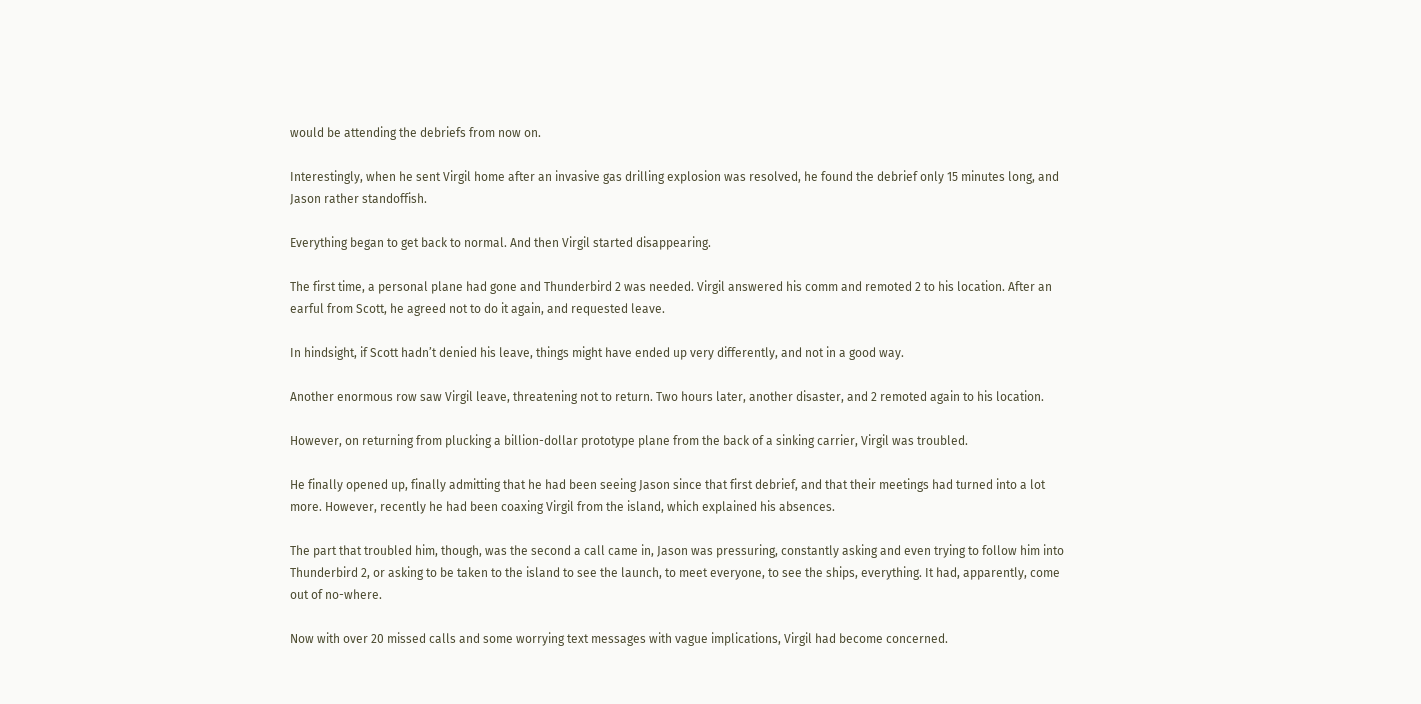would be attending the debriefs from now on.

Interestingly, when he sent Virgil home after an invasive gas drilling explosion was resolved, he found the debrief only 15 minutes long, and Jason rather standoffish.

Everything began to get back to normal. And then Virgil started disappearing.

The first time, a personal plane had gone and Thunderbird 2 was needed. Virgil answered his comm and remoted 2 to his location. After an earful from Scott, he agreed not to do it again, and requested leave.

In hindsight, if Scott hadn’t denied his leave, things might have ended up very differently, and not in a good way.

Another enormous row saw Virgil leave, threatening not to return. Two hours later, another disaster, and 2 remoted again to his location.

However, on returning from plucking a billion-dollar prototype plane from the back of a sinking carrier, Virgil was troubled.

He finally opened up, finally admitting that he had been seeing Jason since that first debrief, and that their meetings had turned into a lot more. However, recently he had been coaxing Virgil from the island, which explained his absences.

The part that troubled him, though, was the second a call came in, Jason was pressuring, constantly asking and even trying to follow him into Thunderbird 2, or asking to be taken to the island to see the launch, to meet everyone, to see the ships, everything. It had, apparently, come out of no-where.

Now with over 20 missed calls and some worrying text messages with vague implications, Virgil had become concerned.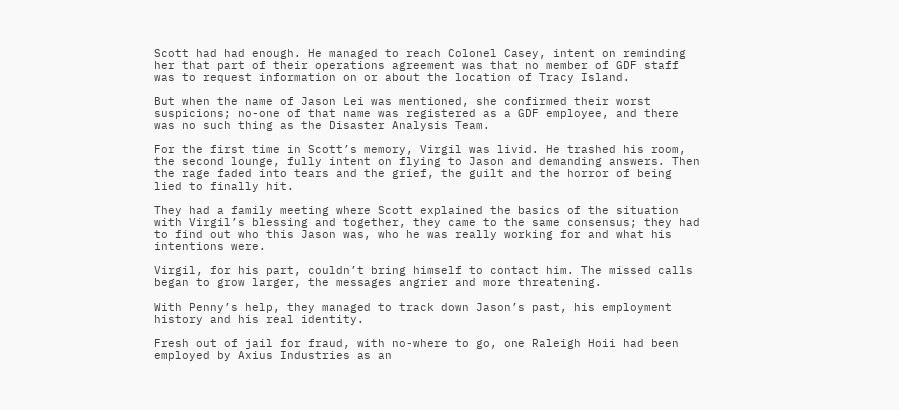Scott had had enough. He managed to reach Colonel Casey, intent on reminding her that part of their operations agreement was that no member of GDF staff was to request information on or about the location of Tracy Island.

But when the name of Jason Lei was mentioned, she confirmed their worst suspicions; no-one of that name was registered as a GDF employee, and there was no such thing as the Disaster Analysis Team.

For the first time in Scott’s memory, Virgil was livid. He trashed his room, the second lounge, fully intent on flying to Jason and demanding answers. Then the rage faded into tears and the grief, the guilt and the horror of being lied to finally hit.

They had a family meeting where Scott explained the basics of the situation with Virgil’s blessing and together, they came to the same consensus; they had to find out who this Jason was, who he was really working for and what his intentions were.

Virgil, for his part, couldn’t bring himself to contact him. The missed calls began to grow larger, the messages angrier and more threatening.

With Penny’s help, they managed to track down Jason’s past, his employment history and his real identity.

Fresh out of jail for fraud, with no-where to go, one Raleigh Hoii had been employed by Axius Industries as an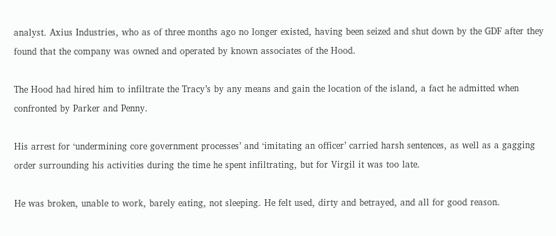analyst. Axius Industries, who as of three months ago no longer existed, having been seized and shut down by the GDF after they found that the company was owned and operated by known associates of the Hood.

The Hood had hired him to infiltrate the Tracy’s by any means and gain the location of the island, a fact he admitted when confronted by Parker and Penny.

His arrest for ‘undermining core government processes’ and ‘imitating an officer’ carried harsh sentences, as well as a gagging order surrounding his activities during the time he spent infiltrating, but for Virgil it was too late.

He was broken, unable to work, barely eating, not sleeping. He felt used, dirty and betrayed, and all for good reason.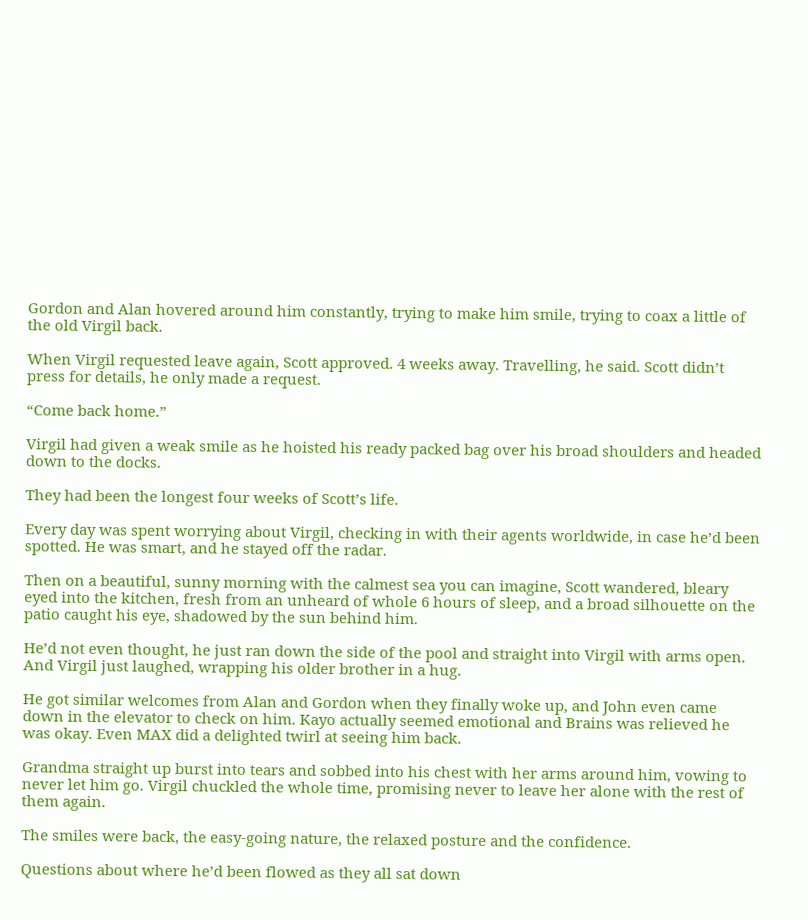Gordon and Alan hovered around him constantly, trying to make him smile, trying to coax a little of the old Virgil back.

When Virgil requested leave again, Scott approved. 4 weeks away. Travelling, he said. Scott didn’t press for details, he only made a request.

“Come back home.”

Virgil had given a weak smile as he hoisted his ready packed bag over his broad shoulders and headed down to the docks.

They had been the longest four weeks of Scott’s life.

Every day was spent worrying about Virgil, checking in with their agents worldwide, in case he’d been spotted. He was smart, and he stayed off the radar.

Then on a beautiful, sunny morning with the calmest sea you can imagine, Scott wandered, bleary eyed into the kitchen, fresh from an unheard of whole 6 hours of sleep, and a broad silhouette on the patio caught his eye, shadowed by the sun behind him.

He’d not even thought, he just ran down the side of the pool and straight into Virgil with arms open. And Virgil just laughed, wrapping his older brother in a hug.

He got similar welcomes from Alan and Gordon when they finally woke up, and John even came down in the elevator to check on him. Kayo actually seemed emotional and Brains was relieved he was okay. Even MAX did a delighted twirl at seeing him back.

Grandma straight up burst into tears and sobbed into his chest with her arms around him, vowing to never let him go. Virgil chuckled the whole time, promising never to leave her alone with the rest of them again.

The smiles were back, the easy-going nature, the relaxed posture and the confidence.

Questions about where he’d been flowed as they all sat down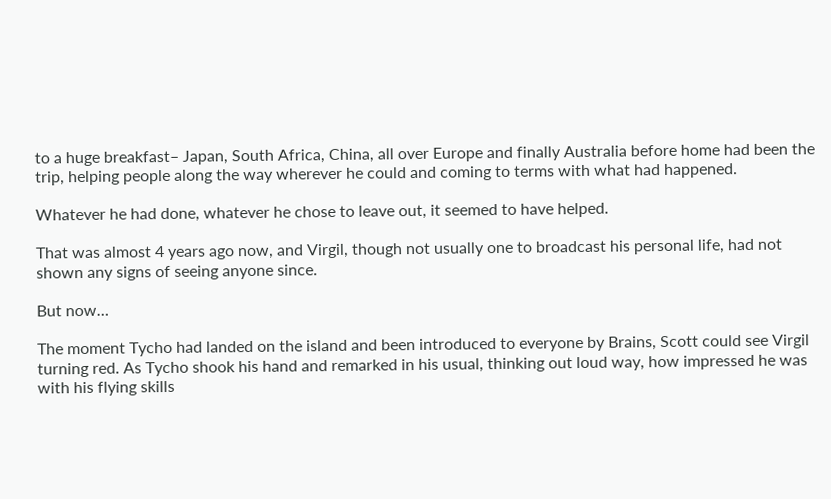to a huge breakfast– Japan, South Africa, China, all over Europe and finally Australia before home had been the trip, helping people along the way wherever he could and coming to terms with what had happened.

Whatever he had done, whatever he chose to leave out, it seemed to have helped.

That was almost 4 years ago now, and Virgil, though not usually one to broadcast his personal life, had not shown any signs of seeing anyone since.

But now…

The moment Tycho had landed on the island and been introduced to everyone by Brains, Scott could see Virgil turning red. As Tycho shook his hand and remarked in his usual, thinking out loud way, how impressed he was with his flying skills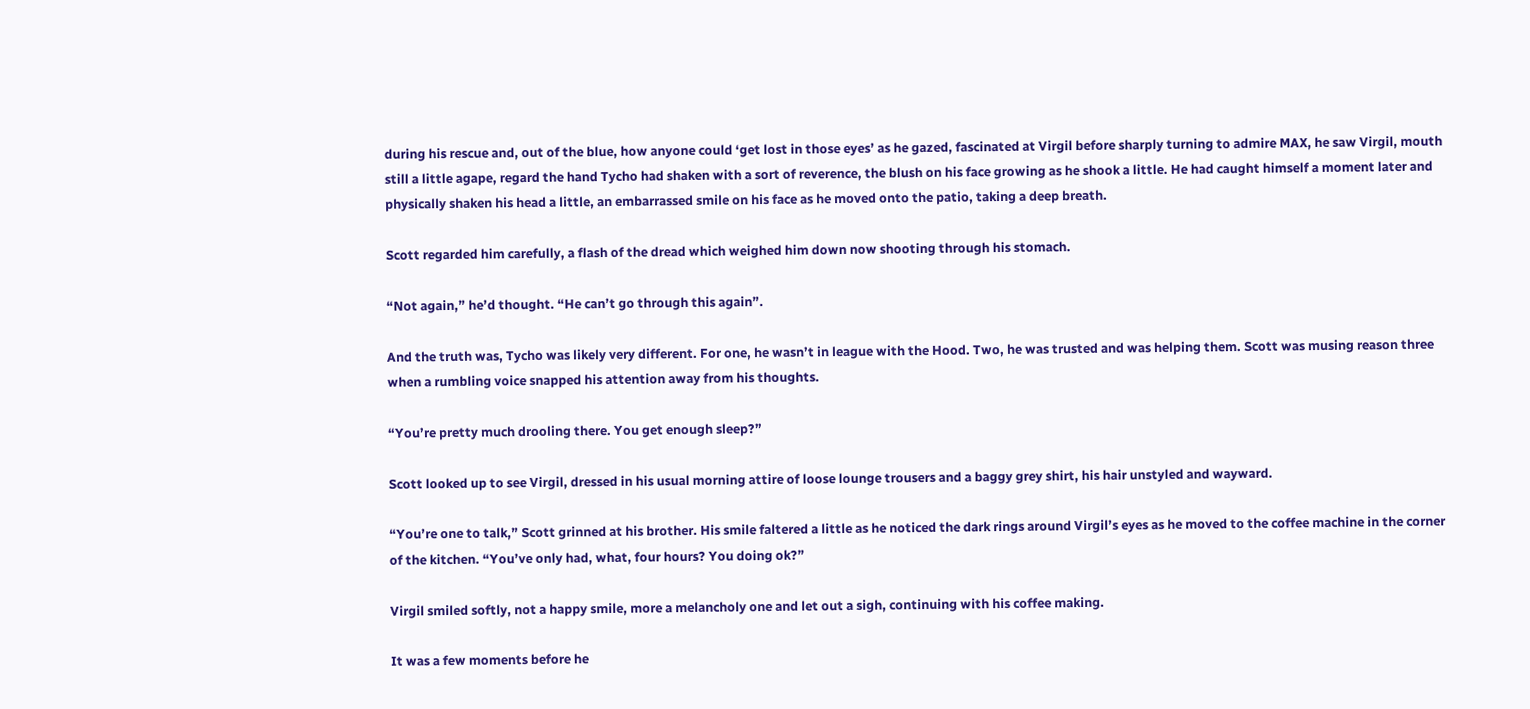during his rescue and, out of the blue, how anyone could ‘get lost in those eyes’ as he gazed, fascinated at Virgil before sharply turning to admire MAX, he saw Virgil, mouth still a little agape, regard the hand Tycho had shaken with a sort of reverence, the blush on his face growing as he shook a little. He had caught himself a moment later and physically shaken his head a little, an embarrassed smile on his face as he moved onto the patio, taking a deep breath.

Scott regarded him carefully, a flash of the dread which weighed him down now shooting through his stomach.

“Not again,” he’d thought. “He can’t go through this again”.

And the truth was, Tycho was likely very different. For one, he wasn’t in league with the Hood. Two, he was trusted and was helping them. Scott was musing reason three when a rumbling voice snapped his attention away from his thoughts.

“You’re pretty much drooling there. You get enough sleep?”

Scott looked up to see Virgil, dressed in his usual morning attire of loose lounge trousers and a baggy grey shirt, his hair unstyled and wayward.

“You’re one to talk,” Scott grinned at his brother. His smile faltered a little as he noticed the dark rings around Virgil’s eyes as he moved to the coffee machine in the corner of the kitchen. “You’ve only had, what, four hours? You doing ok?”

Virgil smiled softly, not a happy smile, more a melancholy one and let out a sigh, continuing with his coffee making.

It was a few moments before he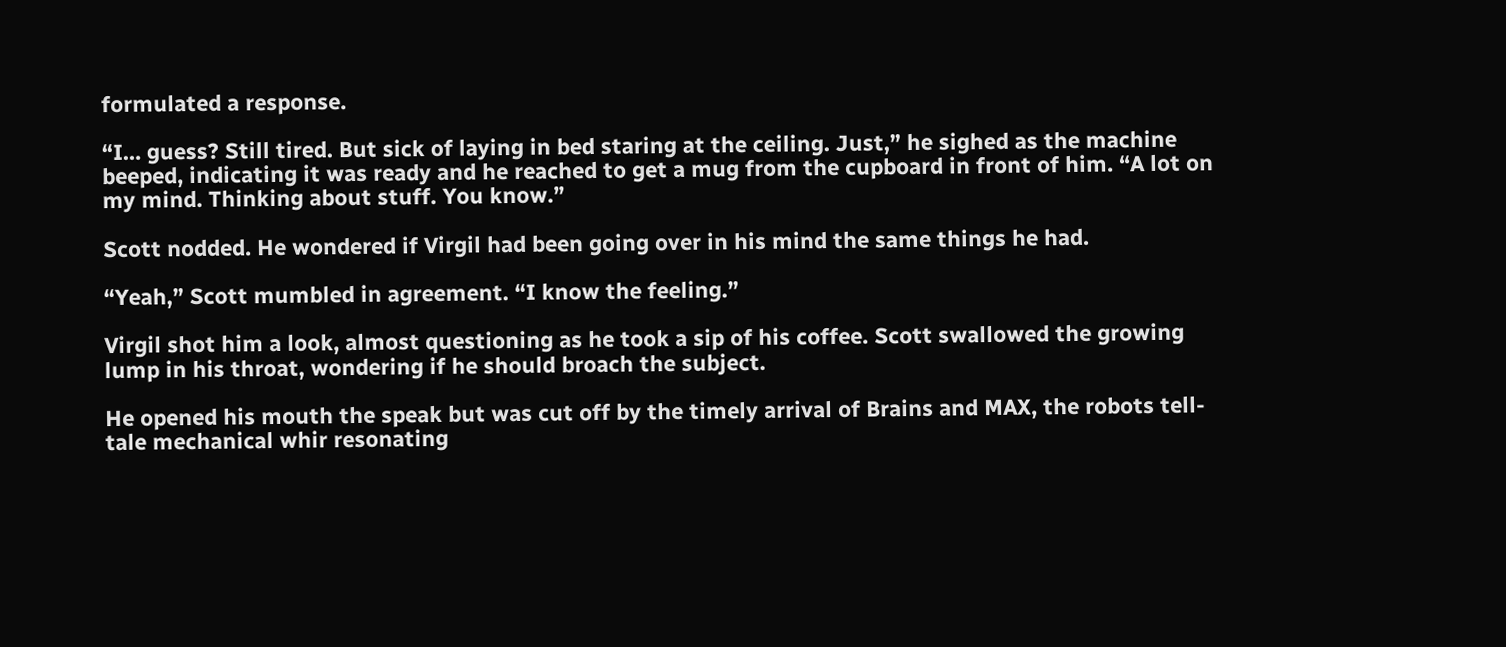formulated a response.

“I… guess? Still tired. But sick of laying in bed staring at the ceiling. Just,” he sighed as the machine beeped, indicating it was ready and he reached to get a mug from the cupboard in front of him. “A lot on my mind. Thinking about stuff. You know.”

Scott nodded. He wondered if Virgil had been going over in his mind the same things he had.

“Yeah,” Scott mumbled in agreement. “I know the feeling.”

Virgil shot him a look, almost questioning as he took a sip of his coffee. Scott swallowed the growing lump in his throat, wondering if he should broach the subject.

He opened his mouth the speak but was cut off by the timely arrival of Brains and MAX, the robots tell-tale mechanical whir resonating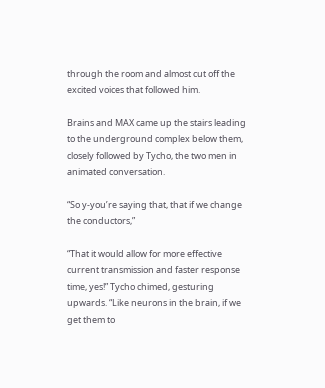through the room and almost cut off the excited voices that followed him.

Brains and MAX came up the stairs leading to the underground complex below them, closely followed by Tycho, the two men in animated conversation.

“So y-you’re saying that, that if we change the conductors,”

“That it would allow for more effective current transmission and faster response time, yes!” Tycho chimed, gesturing upwards. “Like neurons in the brain, if we get them to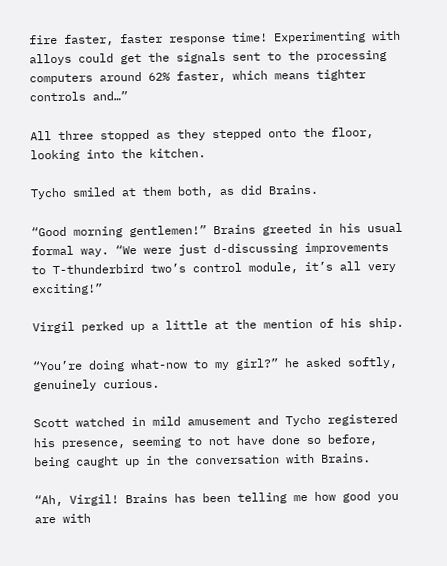fire faster, faster response time! Experimenting with alloys could get the signals sent to the processing computers around 62% faster, which means tighter controls and…”

All three stopped as they stepped onto the floor, looking into the kitchen.

Tycho smiled at them both, as did Brains.

“Good morning gentlemen!” Brains greeted in his usual formal way. “We were just d-discussing improvements to T-thunderbird two’s control module, it’s all very exciting!”

Virgil perked up a little at the mention of his ship.

“You’re doing what-now to my girl?” he asked softly, genuinely curious.

Scott watched in mild amusement and Tycho registered his presence, seeming to not have done so before, being caught up in the conversation with Brains.

“Ah, Virgil! Brains has been telling me how good you are with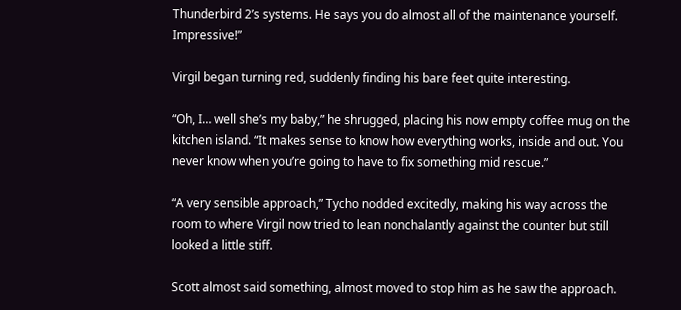Thunderbird 2’s systems. He says you do almost all of the maintenance yourself. Impressive!”

Virgil began turning red, suddenly finding his bare feet quite interesting.

“Oh, I… well she’s my baby,” he shrugged, placing his now empty coffee mug on the kitchen island. “It makes sense to know how everything works, inside and out. You never know when you’re going to have to fix something mid rescue.”

“A very sensible approach,” Tycho nodded excitedly, making his way across the room to where Virgil now tried to lean nonchalantly against the counter but still looked a little stiff.

Scott almost said something, almost moved to stop him as he saw the approach.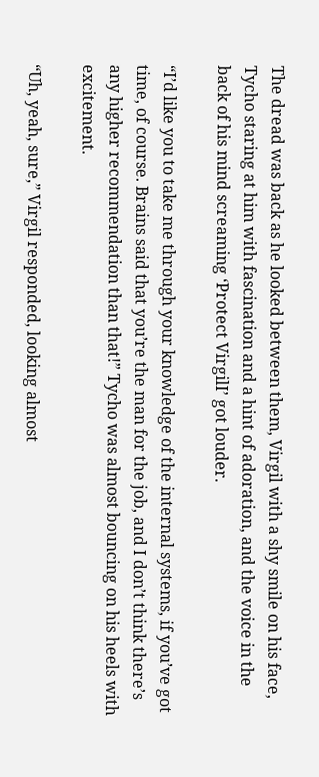The dread was back as he looked between them, Virgil with a shy smile on his face, Tycho staring at him with fascination and a hint of adoration, and the voice in the back of his mind screaming ‘Protect VirgilI’ got louder.

“I’d like you to take me through your knowledge of the internal systems, if you’ve got time, of course. Brains said that you’re the man for the job, and I don’t think there’s any higher recommendation than that!” Tycho was almost bouncing on his heels with excitement.

“Uh, yeah, sure,” Virgil responded, looking almost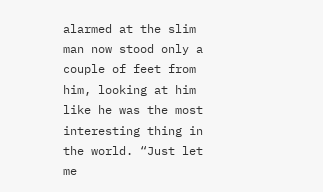alarmed at the slim man now stood only a couple of feet from him, looking at him like he was the most interesting thing in the world. “Just let me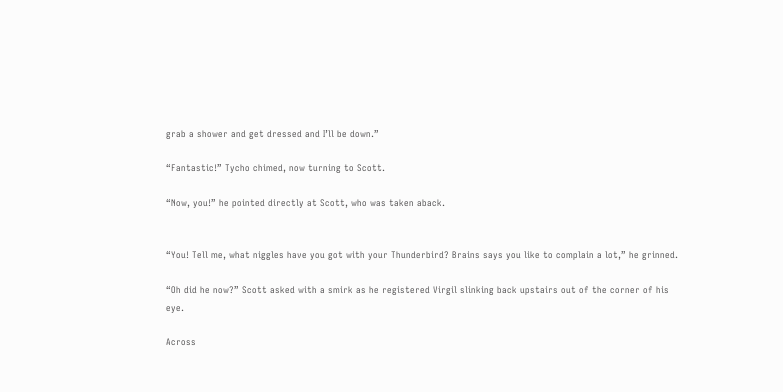grab a shower and get dressed and I’ll be down.”

“Fantastic!” Tycho chimed, now turning to Scott.

“Now, you!” he pointed directly at Scott, who was taken aback.


“You! Tell me, what niggles have you got with your Thunderbird? Brains says you like to complain a lot,” he grinned.

“Oh did he now?” Scott asked with a smirk as he registered Virgil slinking back upstairs out of the corner of his eye.

Across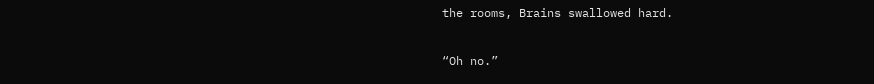the rooms, Brains swallowed hard.

“Oh no.”